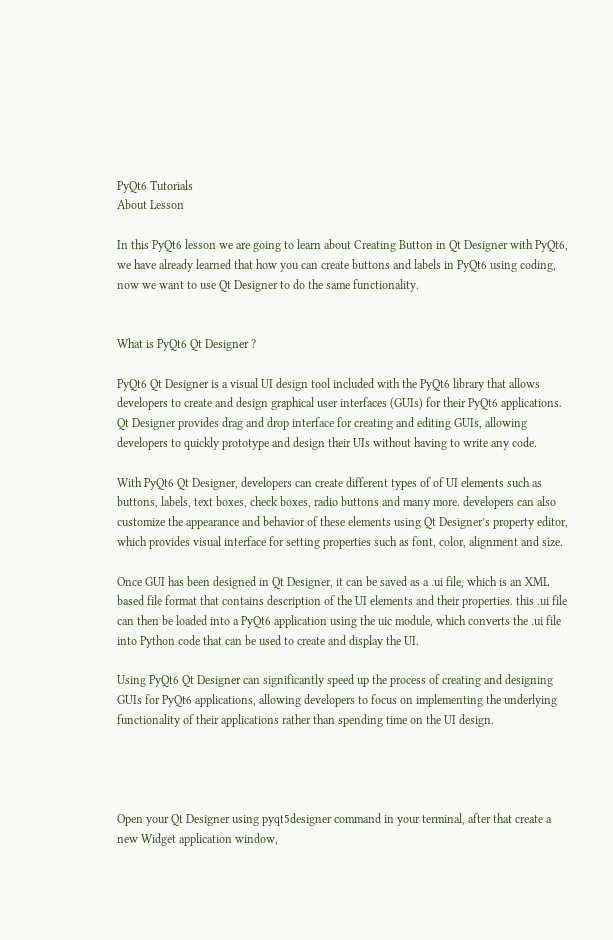PyQt6 Tutorials
About Lesson

In this PyQt6 lesson we are going to learn about Creating Button in Qt Designer with PyQt6, we have already learned that how you can create buttons and labels in PyQt6 using coding, now we want to use Qt Designer to do the same functionality.


What is PyQt6 Qt Designer ?

PyQt6 Qt Designer is a visual UI design tool included with the PyQt6 library that allows developers to create and design graphical user interfaces (GUIs) for their PyQt6 applications. Qt Designer provides drag and drop interface for creating and editing GUIs, allowing developers to quickly prototype and design their UIs without having to write any code.

With PyQt6 Qt Designer, developers can create different types of of UI elements such as buttons, labels, text boxes, check boxes, radio buttons and many more. developers can also customize the appearance and behavior of these elements using Qt Designer’s property editor, which provides visual interface for setting properties such as font, color, alignment and size.

Once GUI has been designed in Qt Designer, it can be saved as a .ui file, which is an XML based file format that contains description of the UI elements and their properties. this .ui file can then be loaded into a PyQt6 application using the uic module, which converts the .ui file into Python code that can be used to create and display the UI.

Using PyQt6 Qt Designer can significantly speed up the process of creating and designing GUIs for PyQt6 applications, allowing developers to focus on implementing the underlying functionality of their applications rather than spending time on the UI design.




Open your Qt Designer using pyqt5designer command in your terminal, after that create a new Widget application window,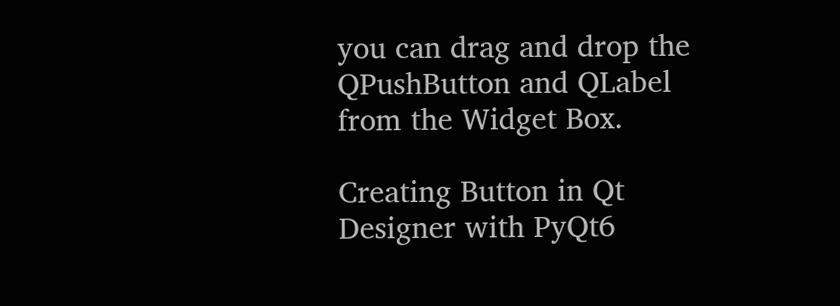you can drag and drop the QPushButton and QLabel from the Widget Box.

Creating Button in Qt Designer with PyQt6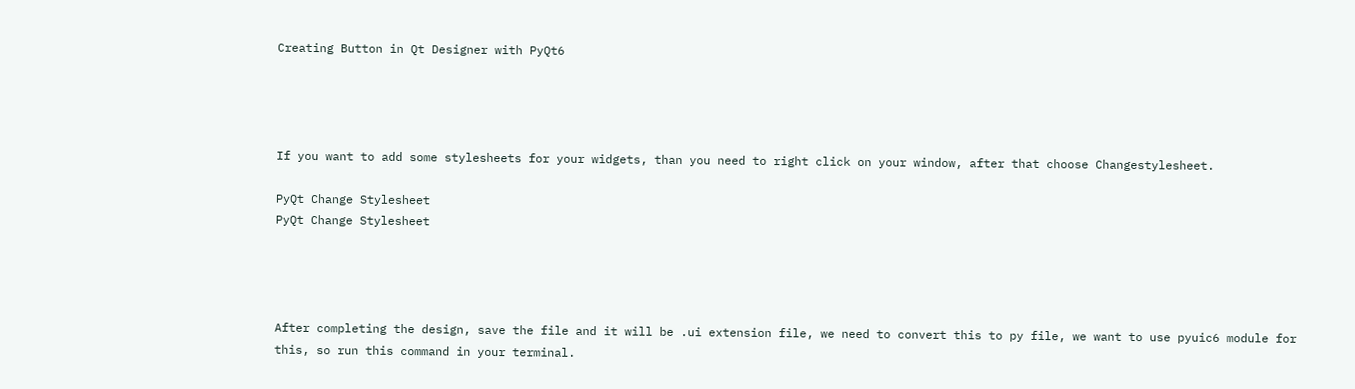Creating Button in Qt Designer with PyQt6




If you want to add some stylesheets for your widgets, than you need to right click on your window, after that choose Changestylesheet.

PyQt Change Stylesheet
PyQt Change Stylesheet




After completing the design, save the file and it will be .ui extension file, we need to convert this to py file, we want to use pyuic6 module for this, so run this command in your terminal.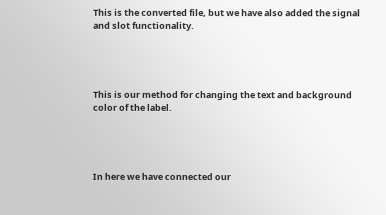This is the converted file, but we have also added the signal and slot functionality.




This is our method for changing the text and background color of the label.




In here we have connected our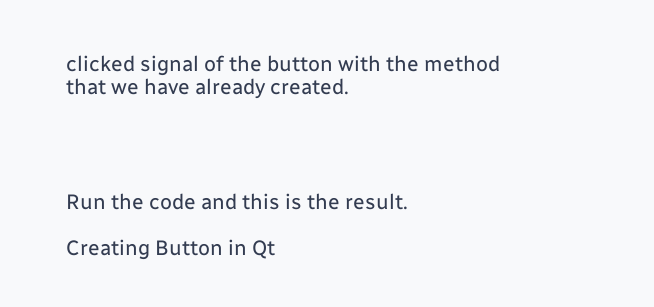clicked signal of the button with the method that we have already created.




Run the code and this is the result.

Creating Button in Qt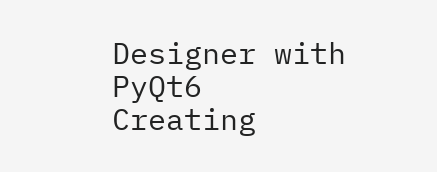Designer with PyQt6
Creating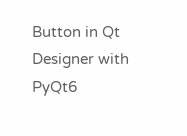Button in Qt Designer with PyQt6